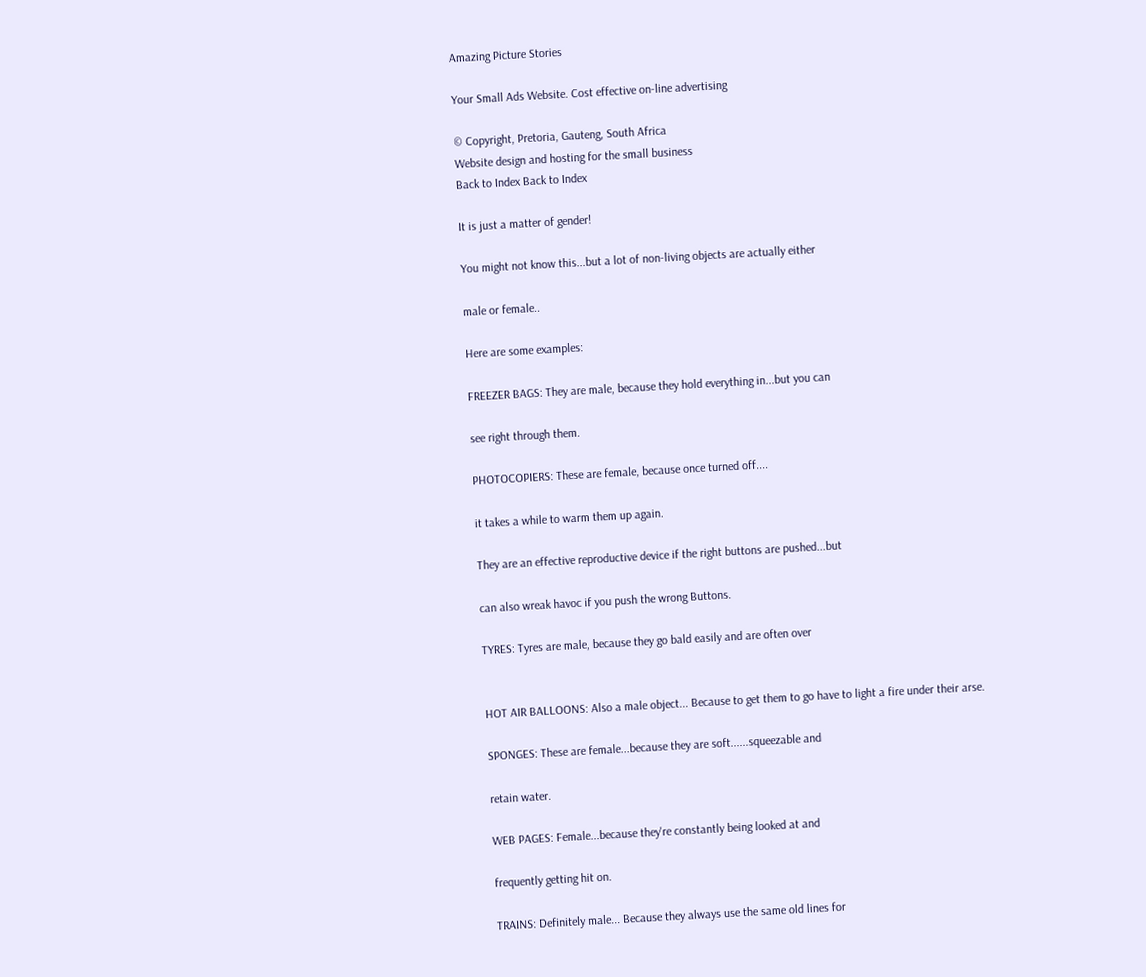Amazing Picture Stories

Your Small Ads Website. Cost effective on-line advertising

© Copyright, Pretoria, Gauteng, South Africa
Website design and hosting for the small business
Back to Index Back to Index

It is just a matter of gender!

You might not know this...but a lot of non-living objects are actually either

male or female..

Here are some examples:

FREEZER BAGS: They are male, because they hold everything in...but you can

see right through them.

PHOTOCOPIERS: These are female, because once turned off....

it takes a while to warm them up again.

They are an effective reproductive device if the right buttons are pushed...but

can also wreak havoc if you push the wrong Buttons.

TYRES: Tyres are male, because they go bald easily and are often over


HOT AIR BALLOONS: Also a male object... Because to get them to go have to light a fire under their arse.

SPONGES: These are female...because they are soft......squeezable and

retain water.

WEB PAGES: Female...because they're constantly being looked at and

frequently getting hit on.

TRAINS: Definitely male... Because they always use the same old lines for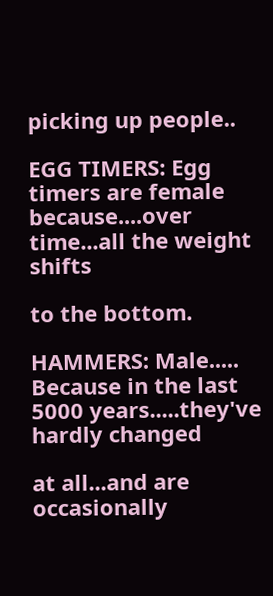picking up people..

EGG TIMERS: Egg timers are female because....over time...all the weight shifts

to the bottom.

HAMMERS: Male..... Because in the last 5000 years.....they've hardly changed

at all...and are occasionally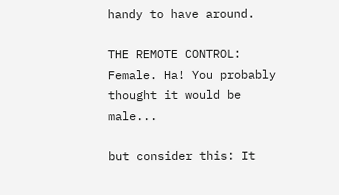handy to have around.

THE REMOTE CONTROL: Female. Ha! You probably thought it would be male...

but consider this: It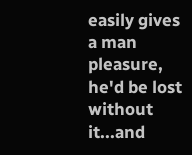easily gives a man pleasure, he'd be lost without it...and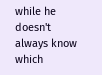while he doesn't always know which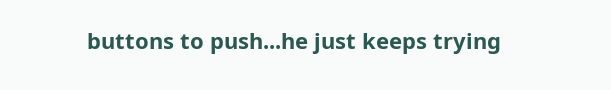buttons to push...he just keeps trying